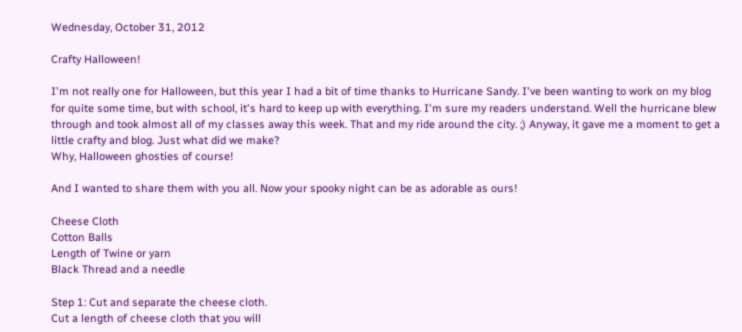Wednesday, October 31, 2012

Crafty Halloween!

I'm not really one for Halloween, but this year I had a bit of time thanks to Hurricane Sandy. I've been wanting to work on my blog for quite some time, but with school, it's hard to keep up with everything. I'm sure my readers understand. Well the hurricane blew through and took almost all of my classes away this week. That and my ride around the city. ;) Anyway, it gave me a moment to get a little crafty and blog. Just what did we make?
Why, Halloween ghosties of course!

And I wanted to share them with you all. Now your spooky night can be as adorable as ours!

Cheese Cloth
Cotton Balls
Length of Twine or yarn
Black Thread and a needle

Step 1: Cut and separate the cheese cloth.
Cut a length of cheese cloth that you will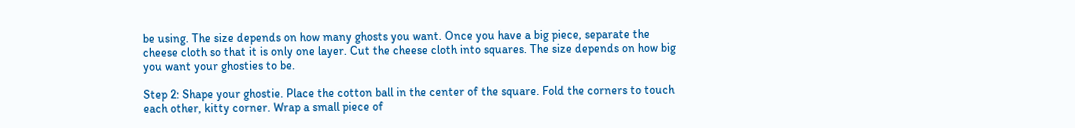be using. The size depends on how many ghosts you want. Once you have a big piece, separate the cheese cloth so that it is only one layer. Cut the cheese cloth into squares. The size depends on how big you want your ghosties to be.

Step 2: Shape your ghostie. Place the cotton ball in the center of the square. Fold the corners to touch each other, kitty corner. Wrap a small piece of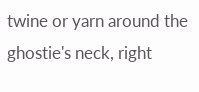twine or yarn around the ghostie's neck, right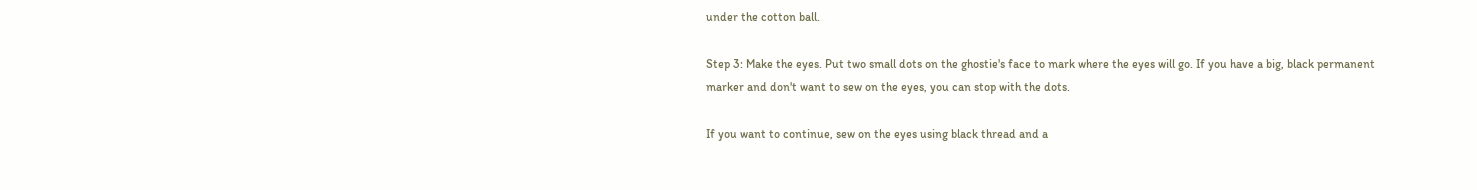under the cotton ball.

Step 3: Make the eyes. Put two small dots on the ghostie's face to mark where the eyes will go. If you have a big, black permanent marker and don't want to sew on the eyes, you can stop with the dots.

If you want to continue, sew on the eyes using black thread and a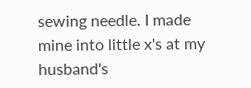sewing needle. I made mine into little x's at my husband's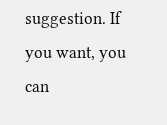suggestion. If you want, you can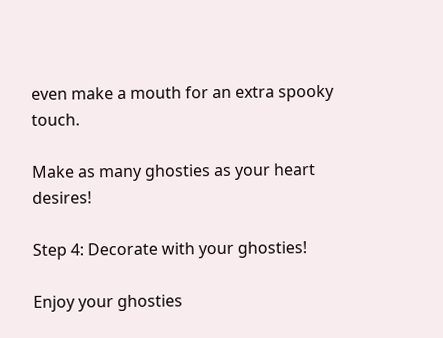even make a mouth for an extra spooky touch.

Make as many ghosties as your heart desires!

Step 4: Decorate with your ghosties!

Enjoy your ghosties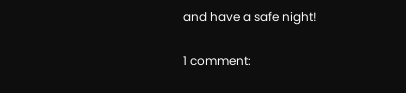and have a safe night!

1 comment: